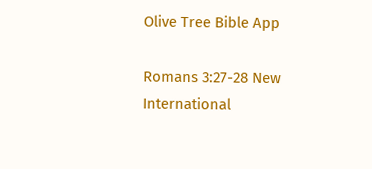Olive Tree Bible App

Romans 3:27-28 New International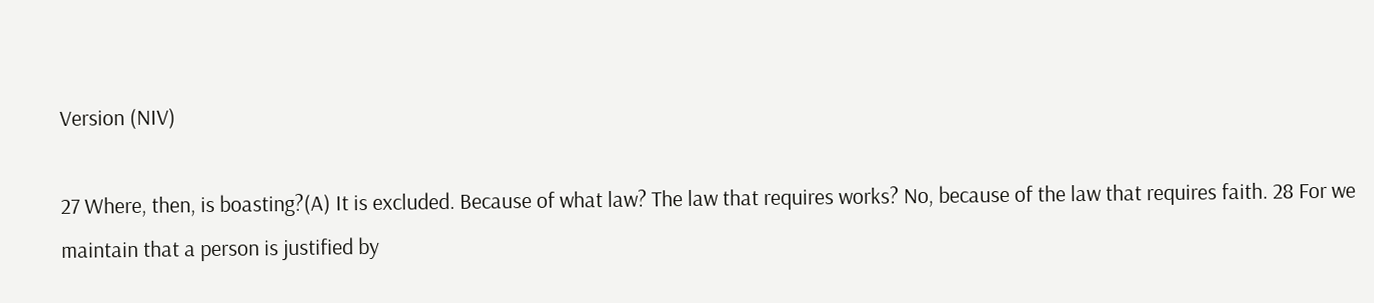Version (NIV)

27 Where, then, is boasting?(A) It is excluded. Because of what law? The law that requires works? No, because of the law that requires faith. 28 For we maintain that a person is justified by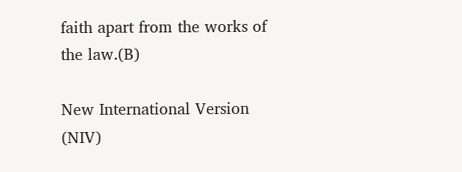faith apart from the works of the law.(B)

New International Version (NIV)